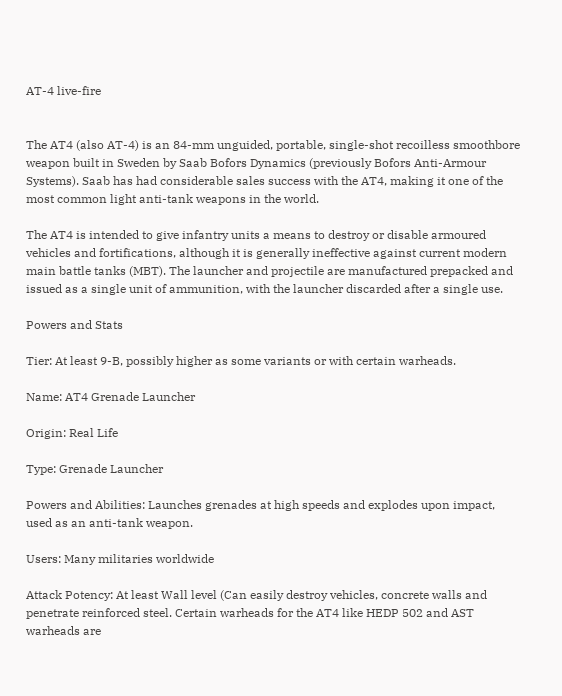AT-4 live-fire


The AT4 (also AT-4) is an 84-mm unguided, portable, single-shot recoilless smoothbore weapon built in Sweden by Saab Bofors Dynamics (previously Bofors Anti-Armour Systems). Saab has had considerable sales success with the AT4, making it one of the most common light anti-tank weapons in the world.

The AT4 is intended to give infantry units a means to destroy or disable armoured vehicles and fortifications, although it is generally ineffective against current modern main battle tanks (MBT). The launcher and projectile are manufactured prepacked and issued as a single unit of ammunition, with the launcher discarded after a single use.

Powers and Stats

Tier: At least 9-B, possibly higher as some variants or with certain warheads.

Name: AT4 Grenade Launcher

Origin: Real Life

Type: Grenade Launcher

Powers and Abilities: Launches grenades at high speeds and explodes upon impact, used as an anti-tank weapon.

Users: Many militaries worldwide

Attack Potency: At least Wall level (Can easily destroy vehicles, concrete walls and penetrate reinforced steel. Certain warheads for the AT4 like HEDP 502 and AST warheads are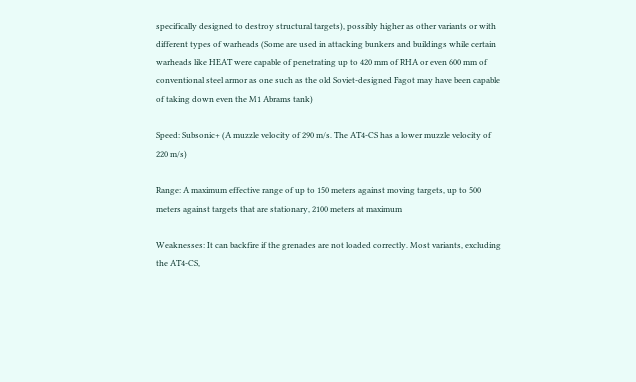specifically designed to destroy structural targets), possibly higher as other variants or with different types of warheads (Some are used in attacking bunkers and buildings while certain warheads like HEAT were capable of penetrating up to 420 mm of RHA or even 600 mm of conventional steel armor as one such as the old Soviet-designed Fagot may have been capable of taking down even the M1 Abrams tank)

Speed: Subsonic+ (A muzzle velocity of 290 m/s. The AT4-CS has a lower muzzle velocity of 220 m/s)

Range: A maximum effective range of up to 150 meters against moving targets, up to 500 meters against targets that are stationary, 2100 meters at maximum

Weaknesses: It can backfire if the grenades are not loaded correctly. Most variants, excluding the AT4-CS,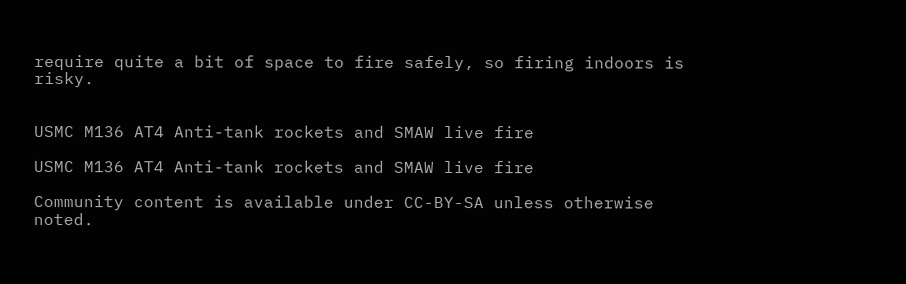require quite a bit of space to fire safely, so firing indoors is risky.


USMC M136 AT4 Anti-tank rockets and SMAW live fire

USMC M136 AT4 Anti-tank rockets and SMAW live fire

Community content is available under CC-BY-SA unless otherwise noted.